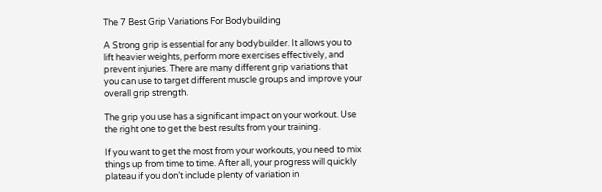The 7 Best Grip Variations For Bodybuilding

A Strong grip is essential for any bodybuilder. It allows you to lift heavier weights, perform more exercises effectively, and prevent injuries. There are many different grip variations that you can use to target different muscle groups and improve your overall grip strength.

The grip you use has a significant impact on your workout. Use the right one to get the best results from your training.

If you want to get the most from your workouts, you need to mix things up from time to time. After all, your progress will quickly plateau if you don’t include plenty of variation in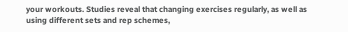your workouts. Studies reveal that changing exercises regularly, as well as using different sets and rep schemes,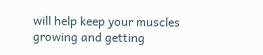will help keep your muscles growing and getting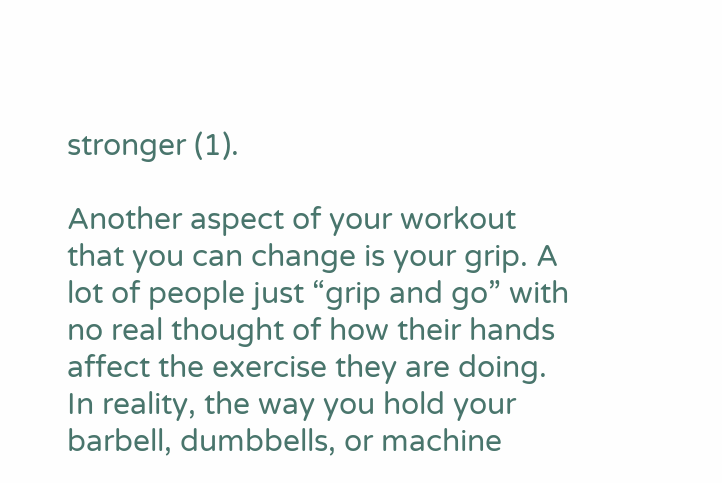stronger (1).

Another aspect of your workout that you can change is your grip. A lot of people just “grip and go” with no real thought of how their hands affect the exercise they are doing. In reality, the way you hold your barbell, dumbbells, or machine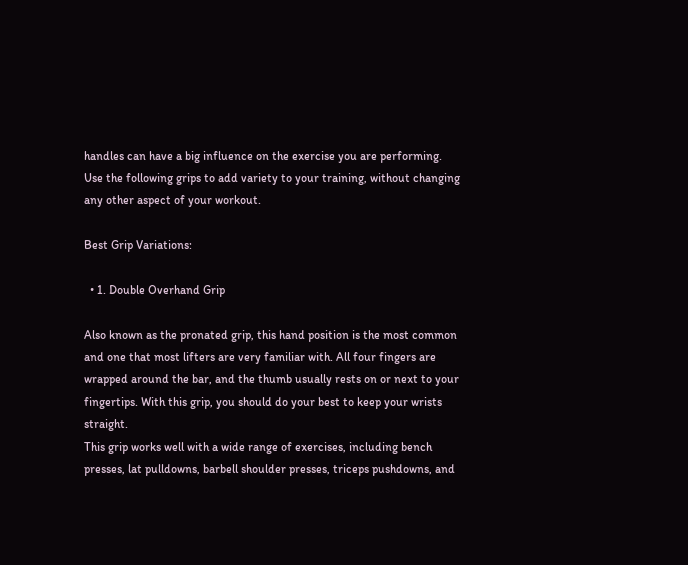handles can have a big influence on the exercise you are performing.
Use the following grips to add variety to your training, without changing any other aspect of your workout.

Best Grip Variations:

  • 1. Double Overhand Grip

Also known as the pronated grip, this hand position is the most common and one that most lifters are very familiar with. All four fingers are wrapped around the bar, and the thumb usually rests on or next to your fingertips. With this grip, you should do your best to keep your wrists straight.
This grip works well with a wide range of exercises, including bench presses, lat pulldowns, barbell shoulder presses, triceps pushdowns, and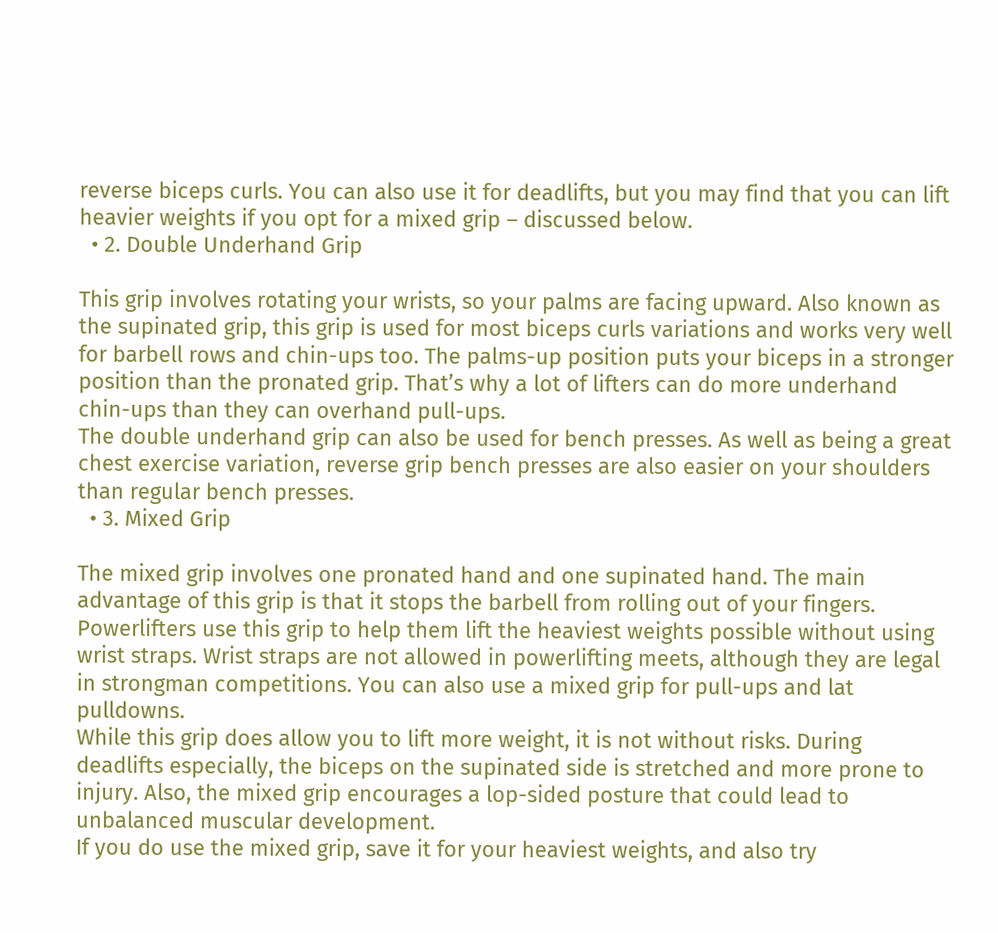reverse biceps curls. You can also use it for deadlifts, but you may find that you can lift heavier weights if you opt for a mixed grip – discussed below.
  • 2. Double Underhand Grip

This grip involves rotating your wrists, so your palms are facing upward. Also known as the supinated grip, this grip is used for most biceps curls variations and works very well for barbell rows and chin-ups too. The palms-up position puts your biceps in a stronger position than the pronated grip. That’s why a lot of lifters can do more underhand chin-ups than they can overhand pull-ups.
The double underhand grip can also be used for bench presses. As well as being a great chest exercise variation, reverse grip bench presses are also easier on your shoulders than regular bench presses.
  • 3. Mixed Grip

The mixed grip involves one pronated hand and one supinated hand. The main advantage of this grip is that it stops the barbell from rolling out of your fingers. Powerlifters use this grip to help them lift the heaviest weights possible without using wrist straps. Wrist straps are not allowed in powerlifting meets, although they are legal in strongman competitions. You can also use a mixed grip for pull-ups and lat pulldowns.
While this grip does allow you to lift more weight, it is not without risks. During deadlifts especially, the biceps on the supinated side is stretched and more prone to injury. Also, the mixed grip encourages a lop-sided posture that could lead to unbalanced muscular development.
If you do use the mixed grip, save it for your heaviest weights, and also try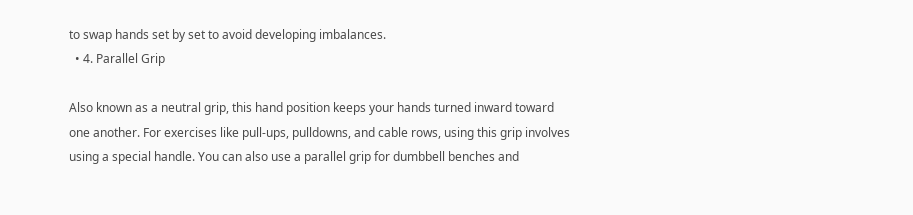to swap hands set by set to avoid developing imbalances.
  • 4. Parallel Grip

Also known as a neutral grip, this hand position keeps your hands turned inward toward one another. For exercises like pull-ups, pulldowns, and cable rows, using this grip involves using a special handle. You can also use a parallel grip for dumbbell benches and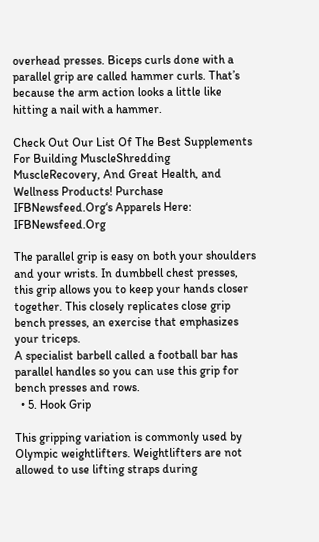overhead presses. Biceps curls done with a parallel grip are called hammer curls. That’s because the arm action looks a little like hitting a nail with a hammer.

Check Out Our List Of The Best Supplements For Building MuscleShredding MuscleRecovery, And Great Health, and Wellness Products! Purchase IFBNewsfeed.Org‘s Apparels Here: IFBNewsfeed.Org

The parallel grip is easy on both your shoulders and your wrists. In dumbbell chest presses, this grip allows you to keep your hands closer together. This closely replicates close grip bench presses, an exercise that emphasizes your triceps.
A specialist barbell called a football bar has parallel handles so you can use this grip for bench presses and rows.
  • 5. Hook Grip

This gripping variation is commonly used by Olympic weightlifters. Weightlifters are not allowed to use lifting straps during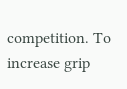competition. To increase grip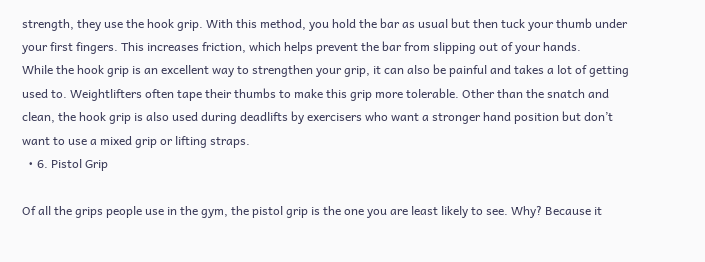strength, they use the hook grip. With this method, you hold the bar as usual but then tuck your thumb under your first fingers. This increases friction, which helps prevent the bar from slipping out of your hands.
While the hook grip is an excellent way to strengthen your grip, it can also be painful and takes a lot of getting used to. Weightlifters often tape their thumbs to make this grip more tolerable. Other than the snatch and clean, the hook grip is also used during deadlifts by exercisers who want a stronger hand position but don’t want to use a mixed grip or lifting straps.
  • 6. Pistol Grip

Of all the grips people use in the gym, the pistol grip is the one you are least likely to see. Why? Because it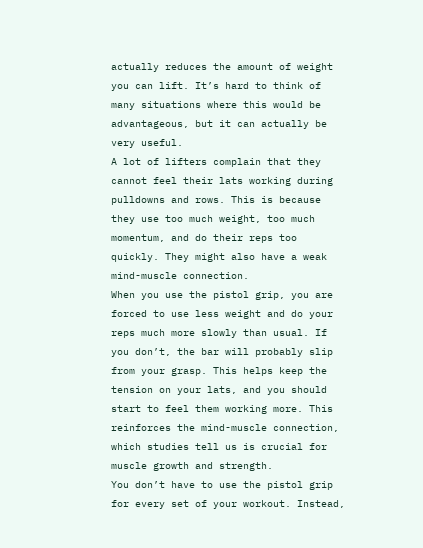actually reduces the amount of weight you can lift. It’s hard to think of many situations where this would be advantageous, but it can actually be very useful.
A lot of lifters complain that they cannot feel their lats working during pulldowns and rows. This is because they use too much weight, too much momentum, and do their reps too quickly. They might also have a weak mind-muscle connection.
When you use the pistol grip, you are forced to use less weight and do your reps much more slowly than usual. If you don’t, the bar will probably slip from your grasp. This helps keep the tension on your lats, and you should start to feel them working more. This reinforces the mind-muscle connection, which studies tell us is crucial for muscle growth and strength.
You don’t have to use the pistol grip for every set of your workout. Instead,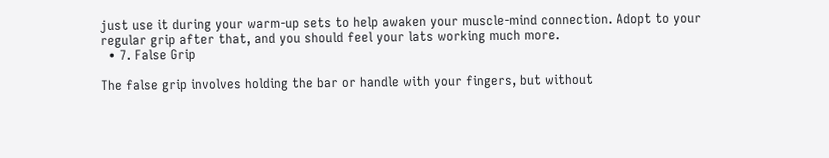just use it during your warm-up sets to help awaken your muscle-mind connection. Adopt to your regular grip after that, and you should feel your lats working much more.
  • 7. False Grip

The false grip involves holding the bar or handle with your fingers, but without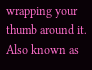wrapping your thumb around it. Also known as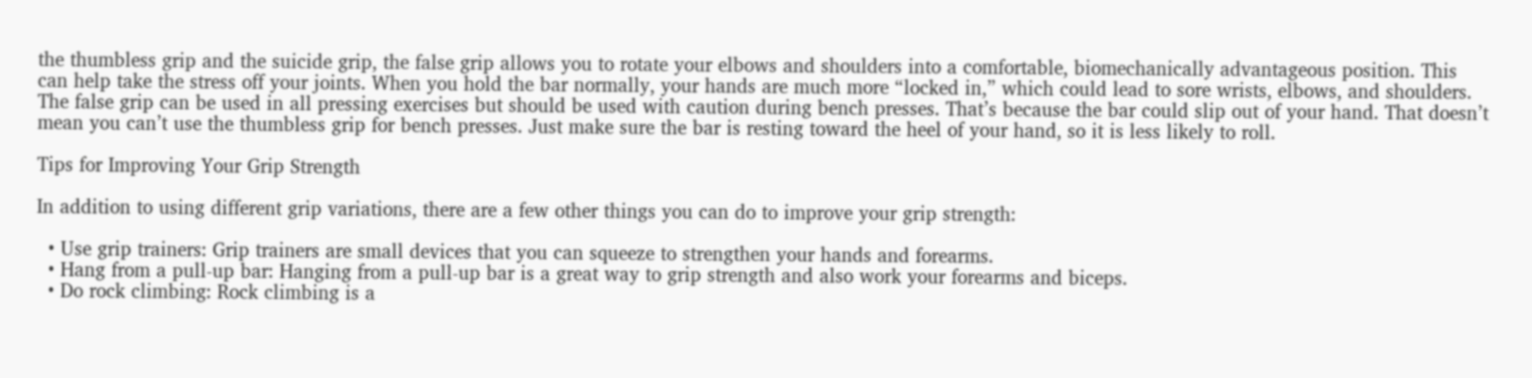the thumbless grip and the suicide grip, the false grip allows you to rotate your elbows and shoulders into a comfortable, biomechanically advantageous position. This can help take the stress off your joints. When you hold the bar normally, your hands are much more “locked in,” which could lead to sore wrists, elbows, and shoulders.
The false grip can be used in all pressing exercises but should be used with caution during bench presses. That’s because the bar could slip out of your hand. That doesn’t mean you can’t use the thumbless grip for bench presses. Just make sure the bar is resting toward the heel of your hand, so it is less likely to roll.

Tips for Improving Your Grip Strength

In addition to using different grip variations, there are a few other things you can do to improve your grip strength:

  • Use grip trainers: Grip trainers are small devices that you can squeeze to strengthen your hands and forearms.
  • Hang from a pull-up bar: Hanging from a pull-up bar is a great way to grip strength and also work your forearms and biceps.
  • Do rock climbing: Rock climbing is a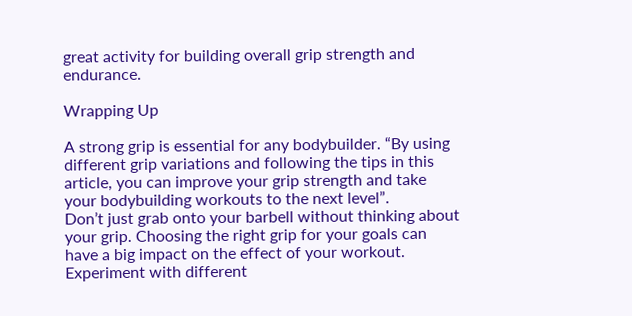great activity for building overall grip strength and endurance.

Wrapping Up

A strong grip is essential for any bodybuilder. “By using different grip variations and following the tips in this article, you can improve your grip strength and take your bodybuilding workouts to the next level”.
Don’t just grab onto your barbell without thinking about your grip. Choosing the right grip for your goals can have a big impact on the effect of your workout. Experiment with different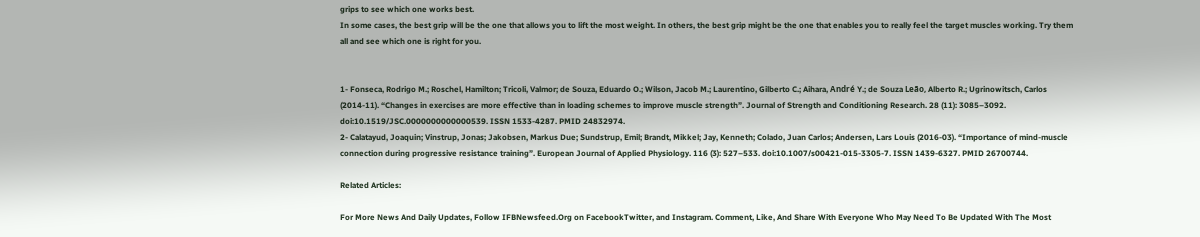grips to see which one works best.
In some cases, the best grip will be the one that allows you to lift the most weight. In others, the best grip might be the one that enables you to really feel the target muscles working. Try them all and see which one is right for you.


1- Fonseca, Rodrigo M.; Roschel, Hamilton; Tricoli, Valmor; de Souza, Eduardo O.; Wilson, Jacob M.; Laurentino, Gilberto C.; Aihara, André Y.; de Souza Leão, Alberto R.; Ugrinowitsch, Carlos (2014-11). “Changes in exercises are more effective than in loading schemes to improve muscle strength”. Journal of Strength and Conditioning Research. 28 (11): 3085–3092. doi:10.1519/JSC.0000000000000539. ISSN 1533-4287. PMID 24832974.
2- Calatayud, Joaquin; Vinstrup, Jonas; Jakobsen, Markus Due; Sundstrup, Emil; Brandt, Mikkel; Jay, Kenneth; Colado, Juan Carlos; Andersen, Lars Louis (2016-03). “Importance of mind-muscle connection during progressive resistance training”. European Journal of Applied Physiology. 116 (3): 527–533. doi:10.1007/s00421-015-3305-7. ISSN 1439-6327. PMID 26700744.

Related Articles:

For More News And Daily Updates, Follow IFBNewsfeed.Org on FacebookTwitter, and Instagram. Comment, Like, And Share With Everyone Who May Need To Be Updated With The Most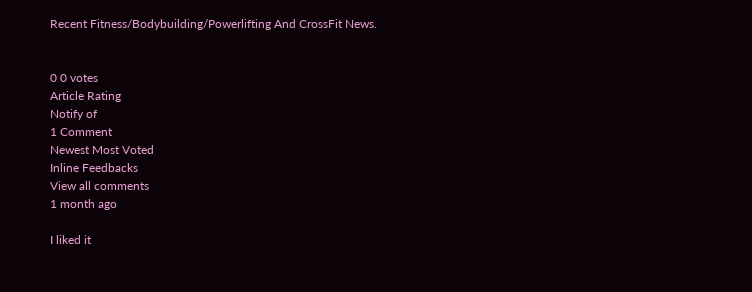Recent Fitness/Bodybuilding/Powerlifting And CrossFit News.


0 0 votes
Article Rating
Notify of
1 Comment
Newest Most Voted
Inline Feedbacks
View all comments
1 month ago

I liked it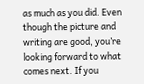as much as you did. Even though the picture and writing are good, you’re looking forward to what comes next. If you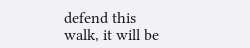defend this walk, it will be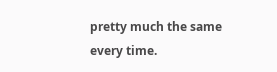pretty much the same every time.